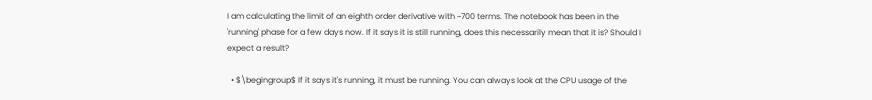I am calculating the limit of an eighth order derivative with ~700 terms. The notebook has been in the 'running' phase for a few days now. If it says it is still running, does this necessarily mean that it is? Should I expect a result?

  • $\begingroup$ If it says it's running, it must be running. You can always look at the CPU usage of the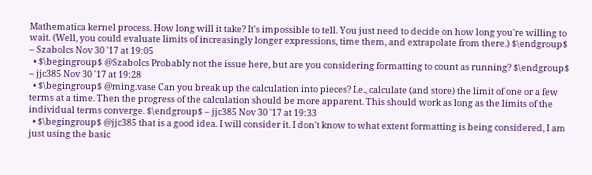Mathematica kernel process. How long will it take? It's impossible to tell. You just need to decide on how long you're willing to wait. (Well, you could evaluate limits of increasingly longer expressions, time them, and extrapolate from there.) $\endgroup$ – Szabolcs Nov 30 '17 at 19:05
  • $\begingroup$ @Szabolcs Probably not the issue here, but are you considering formatting to count as running? $\endgroup$ – jjc385 Nov 30 '17 at 19:28
  • $\begingroup$ @ming.vase Can you break up the calculation into pieces? I.e., calculate (and store) the limit of one or a few terms at a time. Then the progress of the calculation should be more apparent. This should work as long as the limits of the individual terms converge. $\endgroup$ – jjc385 Nov 30 '17 at 19:33
  • $\begingroup$ @jjc385 that is a good idea. I will consider it. I don't know to what extent formatting is being considered, I am just using the basic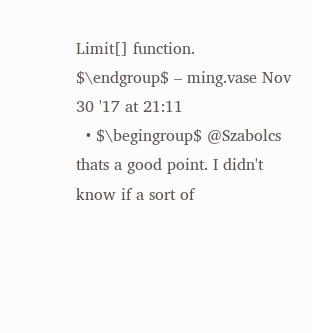Limit[] function. $\endgroup$ – ming.vase Nov 30 '17 at 21:11
  • $\begingroup$ @Szabolcs thats a good point. I didn't know if a sort of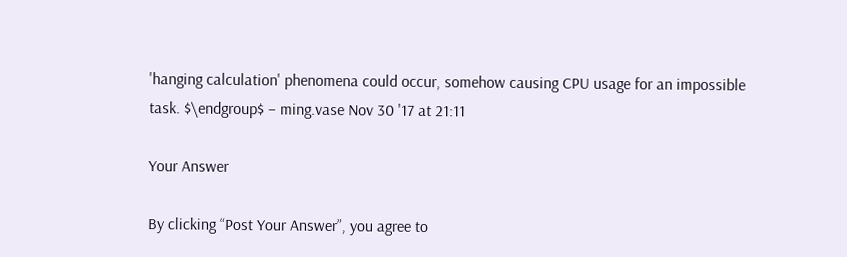'hanging calculation' phenomena could occur, somehow causing CPU usage for an impossible task. $\endgroup$ – ming.vase Nov 30 '17 at 21:11

Your Answer

By clicking “Post Your Answer”, you agree to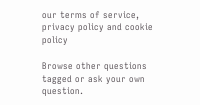our terms of service, privacy policy and cookie policy

Browse other questions tagged or ask your own question.